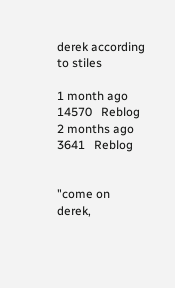derek according to stiles

1 month ago   14570   Reblog
2 months ago   3641   Reblog


"come on derek,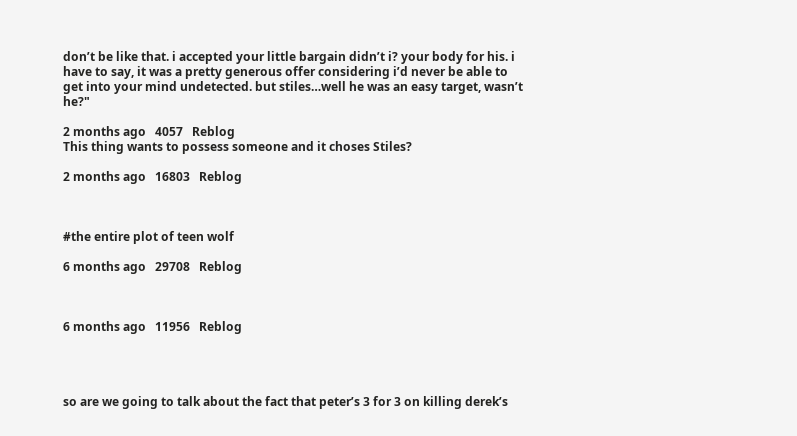don’t be like that. i accepted your little bargain didn’t i? your body for his. i have to say, it was a pretty generous offer considering i’d never be able to get into your mind undetected. but stiles…well he was an easy target, wasn’t he?"

2 months ago   4057   Reblog
This thing wants to possess someone and it choses Stiles?

2 months ago   16803   Reblog



#the entire plot of teen wolf

6 months ago   29708   Reblog



6 months ago   11956   Reblog




so are we going to talk about the fact that peter’s 3 for 3 on killing derek’s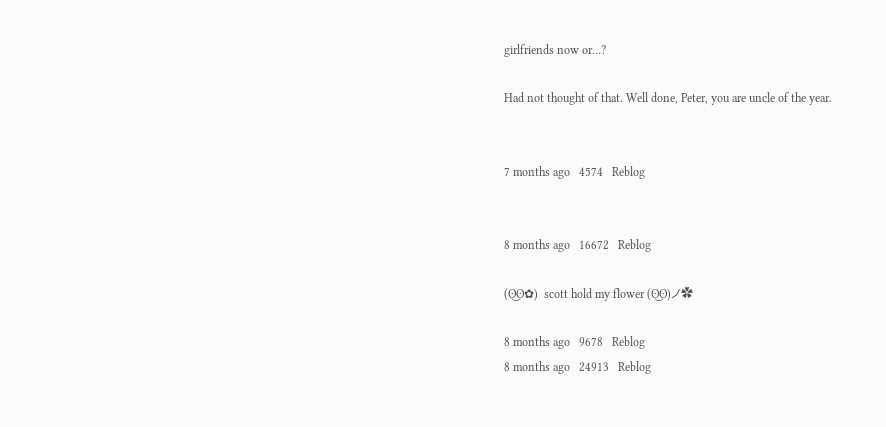girlfriends now or…?

Had not thought of that. Well done, Peter, you are uncle of the year.


7 months ago   4574   Reblog


8 months ago   16672   Reblog

(ʘ‿ʘ✿)  scott hold my flower (ʘ‿ʘ)ノ✿

8 months ago   9678   Reblog
8 months ago   24913   Reblog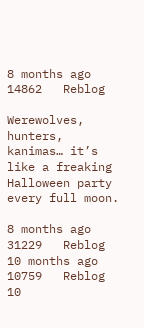8 months ago   14862   Reblog

Werewolves, hunters, kanimas… it’s like a freaking Halloween party every full moon.

8 months ago   31229   Reblog
10 months ago   10759   Reblog
10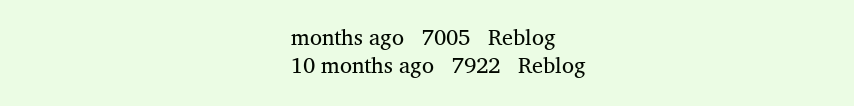months ago   7005   Reblog
10 months ago   7922   Reblog